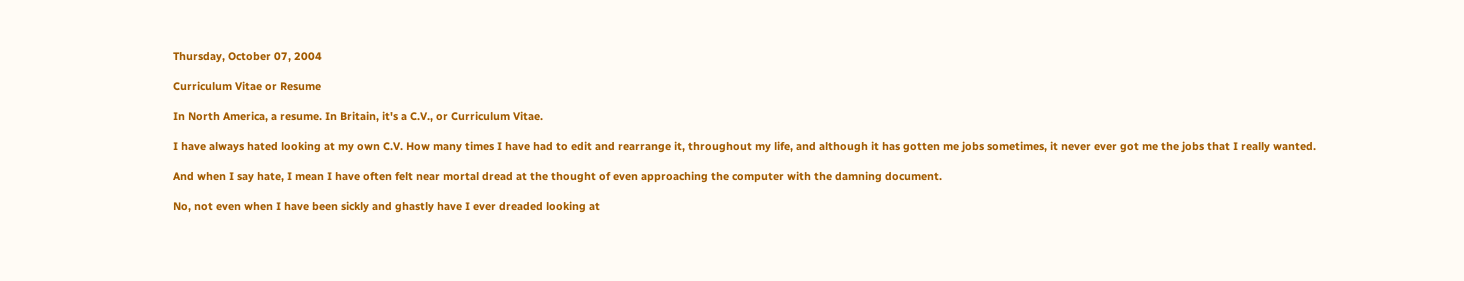Thursday, October 07, 2004

Curriculum Vitae or Resume

In North America, a resume. In Britain, it's a C.V., or Curriculum Vitae.

I have always hated looking at my own C.V. How many times I have had to edit and rearrange it, throughout my life, and although it has gotten me jobs sometimes, it never ever got me the jobs that I really wanted.

And when I say hate, I mean I have often felt near mortal dread at the thought of even approaching the computer with the damning document.

No, not even when I have been sickly and ghastly have I ever dreaded looking at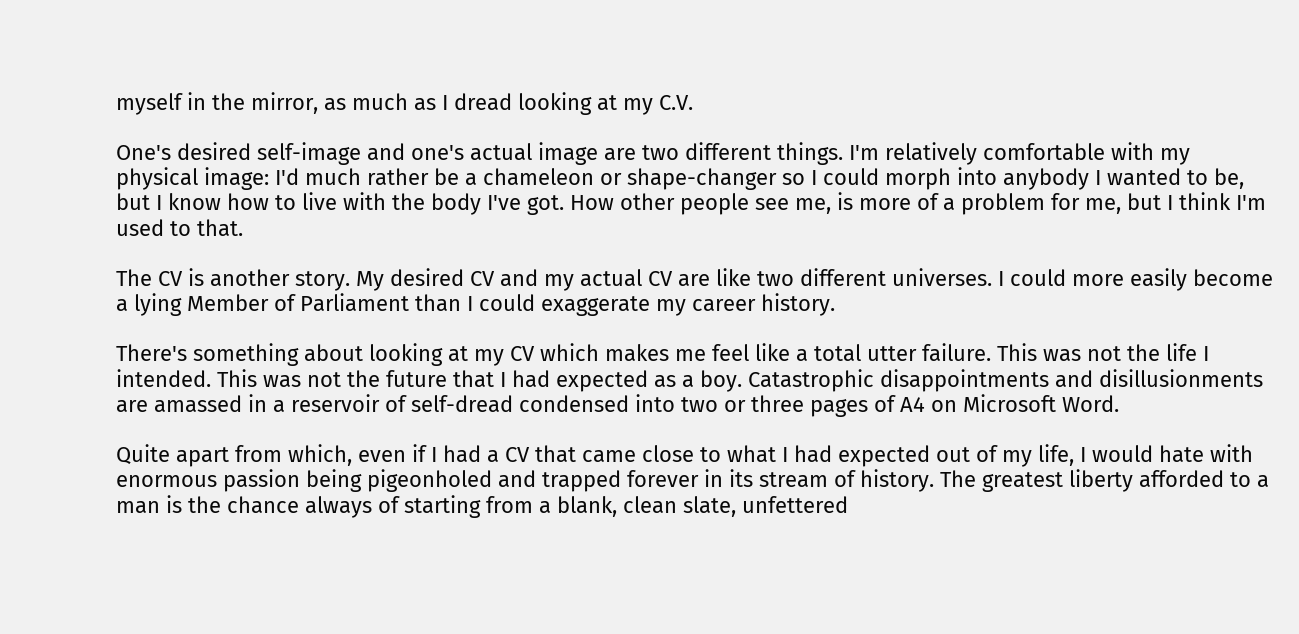myself in the mirror, as much as I dread looking at my C.V.

One's desired self-image and one's actual image are two different things. I'm relatively comfortable with my physical image: I'd much rather be a chameleon or shape-changer so I could morph into anybody I wanted to be, but I know how to live with the body I've got. How other people see me, is more of a problem for me, but I think I'm used to that.

The CV is another story. My desired CV and my actual CV are like two different universes. I could more easily become a lying Member of Parliament than I could exaggerate my career history.

There's something about looking at my CV which makes me feel like a total utter failure. This was not the life I intended. This was not the future that I had expected as a boy. Catastrophic disappointments and disillusionments are amassed in a reservoir of self-dread condensed into two or three pages of A4 on Microsoft Word.

Quite apart from which, even if I had a CV that came close to what I had expected out of my life, I would hate with enormous passion being pigeonholed and trapped forever in its stream of history. The greatest liberty afforded to a man is the chance always of starting from a blank, clean slate, unfettered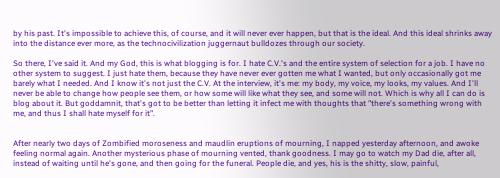by his past. It's impossible to achieve this, of course, and it will never ever happen, but that is the ideal. And this ideal shrinks away into the distance ever more, as the technocivilization juggernaut bulldozes through our society.

So there, I've said it. And my God, this is what blogging is for. I hate C.V.'s and the entire system of selection for a job. I have no other system to suggest. I just hate them, because they have never ever gotten me what I wanted, but only occasionally got me barely what I needed. And I know it's not just the C.V. At the interview, it's me: my body, my voice, my looks, my values. And I'll never be able to change how people see them, or how some will like what they see, and some will not. Which is why all I can do is blog about it. But goddamnit, that's got to be better than letting it infect me with thoughts that "there's something wrong with me, and thus I shall hate myself for it".


After nearly two days of Zombified moroseness and maudlin eruptions of mourning, I napped yesterday afternoon, and awoke feeling normal again. Another mysterious phase of mourning vented, thank goodness. I may go to watch my Dad die, after all, instead of waiting until he's gone, and then going for the funeral. People die, and yes, his is the shitty, slow, painful,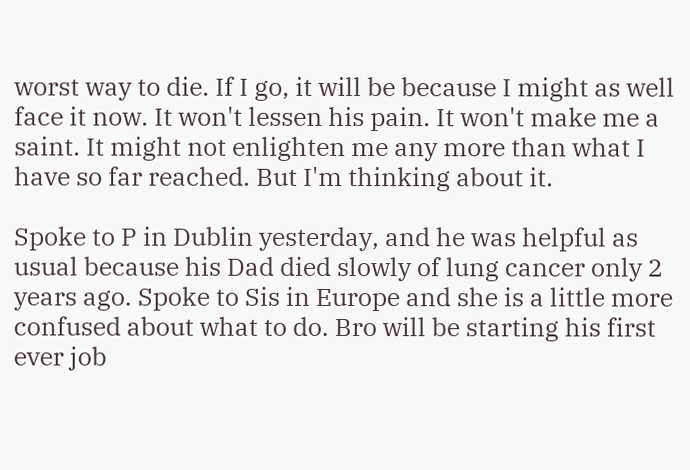worst way to die. If I go, it will be because I might as well face it now. It won't lessen his pain. It won't make me a saint. It might not enlighten me any more than what I have so far reached. But I'm thinking about it.

Spoke to P in Dublin yesterday, and he was helpful as usual because his Dad died slowly of lung cancer only 2 years ago. Spoke to Sis in Europe and she is a little more confused about what to do. Bro will be starting his first ever job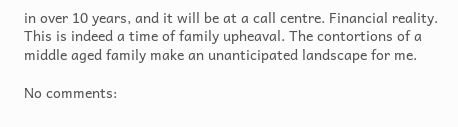in over 10 years, and it will be at a call centre. Financial reality. This is indeed a time of family upheaval. The contortions of a middle aged family make an unanticipated landscape for me.

No comments: